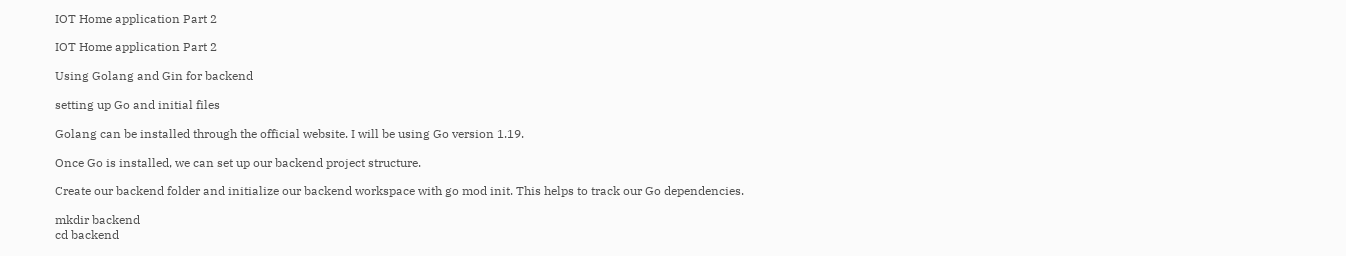IOT Home application Part 2

IOT Home application Part 2

Using Golang and Gin for backend

setting up Go and initial files

Golang can be installed through the official website. I will be using Go version 1.19.

Once Go is installed, we can set up our backend project structure.

Create our backend folder and initialize our backend workspace with go mod init. This helps to track our Go dependencies.

mkdir backend
cd backend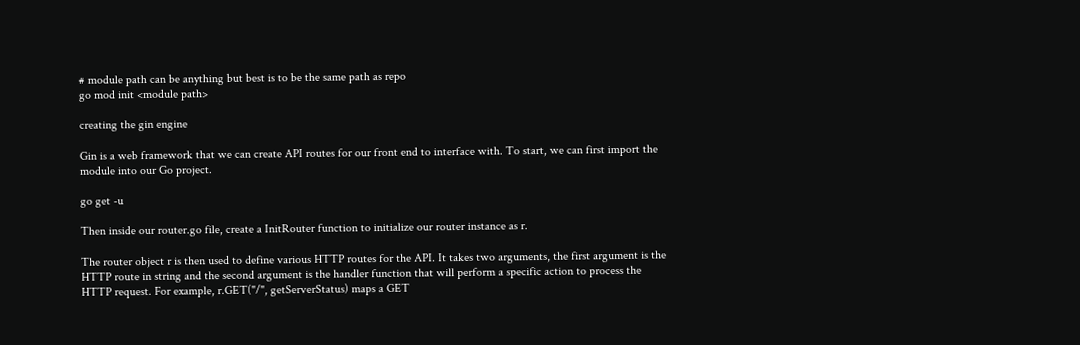# module path can be anything but best is to be the same path as repo
go mod init <module path>

creating the gin engine

Gin is a web framework that we can create API routes for our front end to interface with. To start, we can first import the module into our Go project.

go get -u

Then inside our router.go file, create a InitRouter function to initialize our router instance as r.

The router object r is then used to define various HTTP routes for the API. It takes two arguments, the first argument is the HTTP route in string and the second argument is the handler function that will perform a specific action to process the HTTP request. For example, r.GET("/", getServerStatus) maps a GET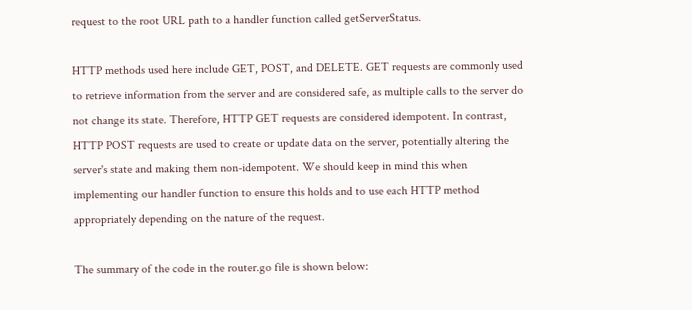request to the root URL path to a handler function called getServerStatus.

HTTP methods used here include GET, POST, and DELETE. GET requests are commonly used to retrieve information from the server and are considered safe, as multiple calls to the server do not change its state. Therefore, HTTP GET requests are considered idempotent. In contrast, HTTP POST requests are used to create or update data on the server, potentially altering the server's state and making them non-idempotent. We should keep in mind this when implementing our handler function to ensure this holds and to use each HTTP method appropriately depending on the nature of the request.

The summary of the code in the router.go file is shown below: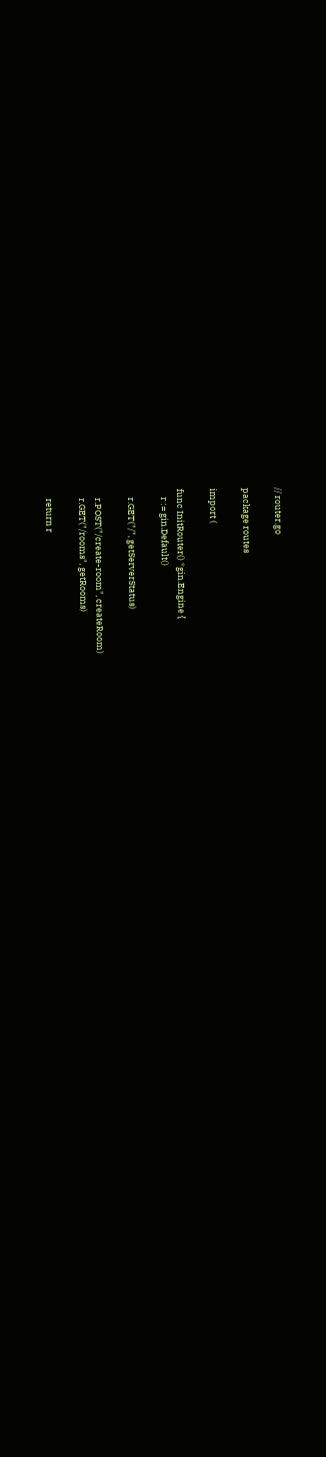// router.go

package routes

import (

func InitRouter() *gin.Engine {
    r := gin.Default()

    r.GET("/", getServerStatus)

    r.POST("/create-room", createRoom)
    r.GET("/rooms", getRooms)

    return r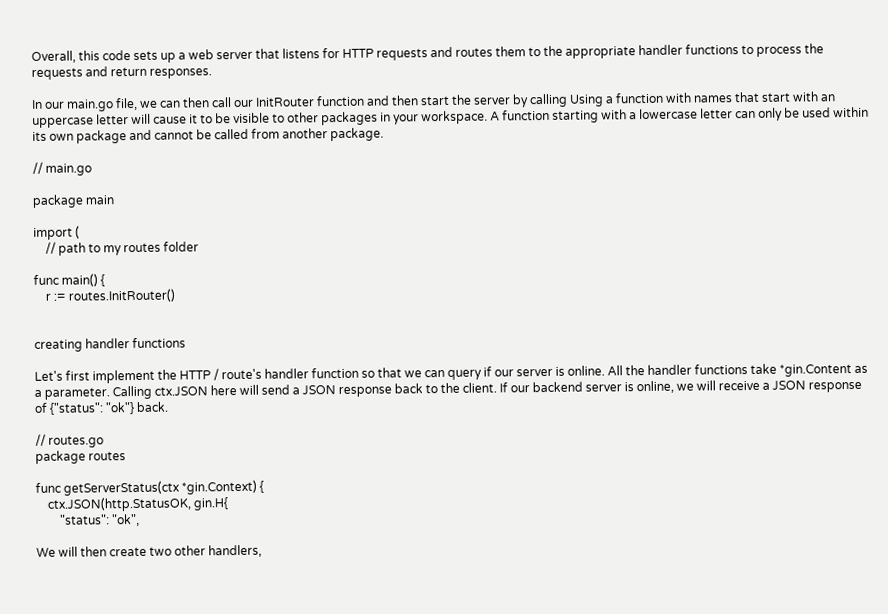Overall, this code sets up a web server that listens for HTTP requests and routes them to the appropriate handler functions to process the requests and return responses.

In our main.go file, we can then call our InitRouter function and then start the server by calling Using a function with names that start with an uppercase letter will cause it to be visible to other packages in your workspace. A function starting with a lowercase letter can only be used within its own package and cannot be called from another package.

// main.go

package main

import (
    // path to my routes folder

func main() {
    r := routes.InitRouter()


creating handler functions

Let's first implement the HTTP / route's handler function so that we can query if our server is online. All the handler functions take *gin.Content as a parameter. Calling ctx.JSON here will send a JSON response back to the client. If our backend server is online, we will receive a JSON response of {"status": "ok"} back.

// routes.go
package routes

func getServerStatus(ctx *gin.Context) {
    ctx.JSON(http.StatusOK, gin.H{
        "status": "ok",

We will then create two other handlers,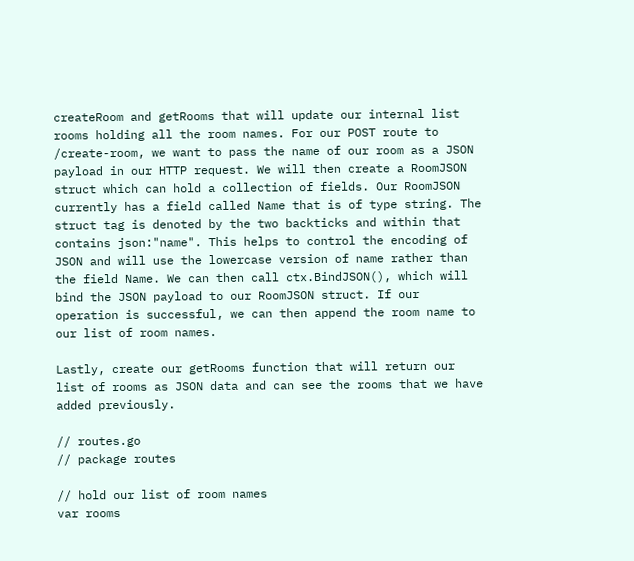createRoom and getRooms that will update our internal list rooms holding all the room names. For our POST route to /create-room, we want to pass the name of our room as a JSON payload in our HTTP request. We will then create a RoomJSON struct which can hold a collection of fields. Our RoomJSON currently has a field called Name that is of type string. The struct tag is denoted by the two backticks and within that contains json:"name". This helps to control the encoding of JSON and will use the lowercase version of name rather than the field Name. We can then call ctx.BindJSON(), which will bind the JSON payload to our RoomJSON struct. If our operation is successful, we can then append the room name to our list of room names.

Lastly, create our getRooms function that will return our list of rooms as JSON data and can see the rooms that we have added previously.

// routes.go
// package routes

// hold our list of room names
var rooms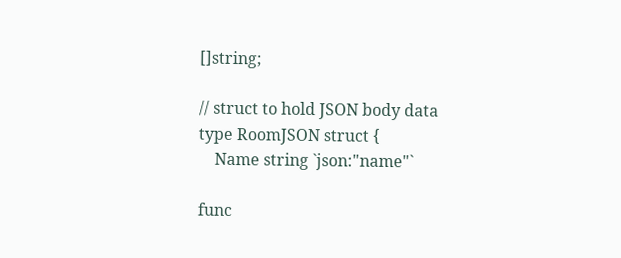[]string;

// struct to hold JSON body data
type RoomJSON struct {
    Name string `json:"name"`

func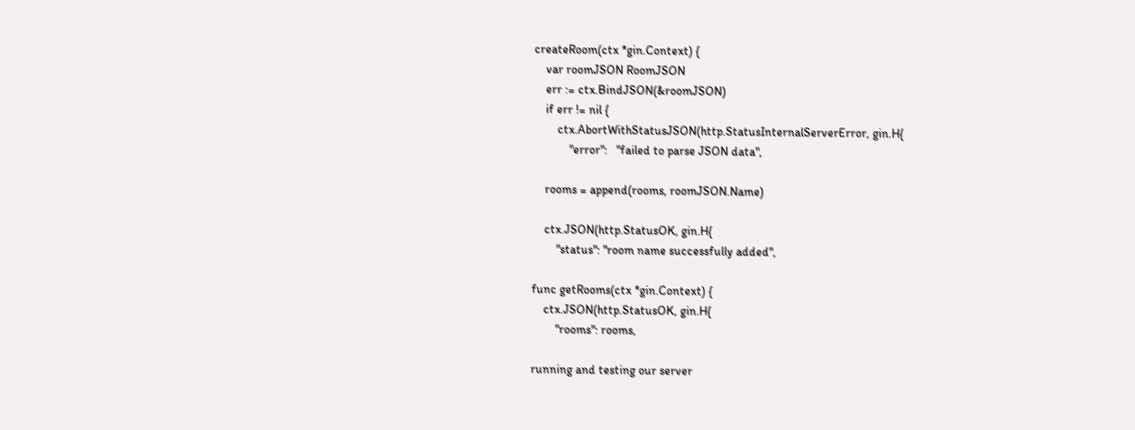createRoom(ctx *gin.Context) {
    var roomJSON RoomJSON
    err := ctx.BindJSON(&roomJSON)
    if err != nil {
        ctx.AbortWithStatusJSON(http.StatusInternalServerError, gin.H{
            "error":   "failed to parse JSON data",

    rooms = append(rooms, roomJSON.Name)

    ctx.JSON(http.StatusOK, gin.H{
        "status": "room name successfully added",

func getRooms(ctx *gin.Context) {
    ctx.JSON(http.StatusOK, gin.H{
        "rooms": rooms,

running and testing our server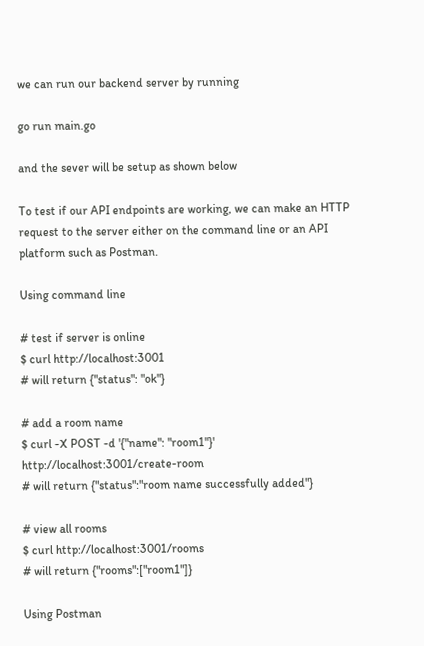we can run our backend server by running

go run main.go

and the sever will be setup as shown below

To test if our API endpoints are working, we can make an HTTP request to the server either on the command line or an API platform such as Postman.

Using command line

# test if server is online
$ curl http://localhost:3001
# will return {"status": "ok"}

# add a room name
$ curl -X POST -d '{"name": "room1"}' http://localhost:3001/create-room
# will return {"status":"room name successfully added"}

# view all rooms
$ curl http://localhost:3001/rooms
# will return {"rooms":["room1"]}

Using Postman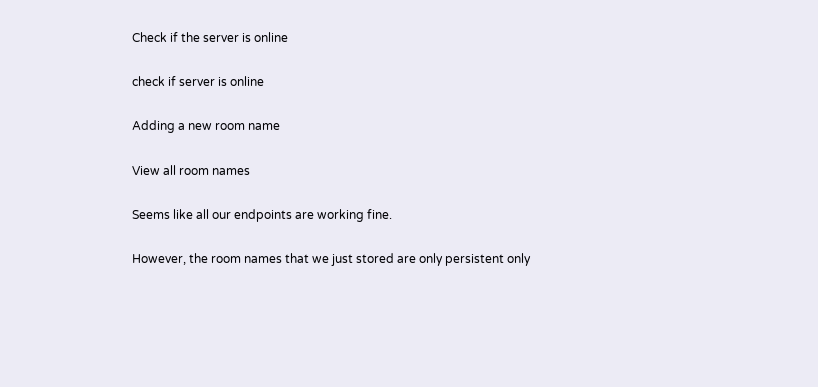Check if the server is online

check if server is online

Adding a new room name

View all room names

Seems like all our endpoints are working fine.

However, the room names that we just stored are only persistent only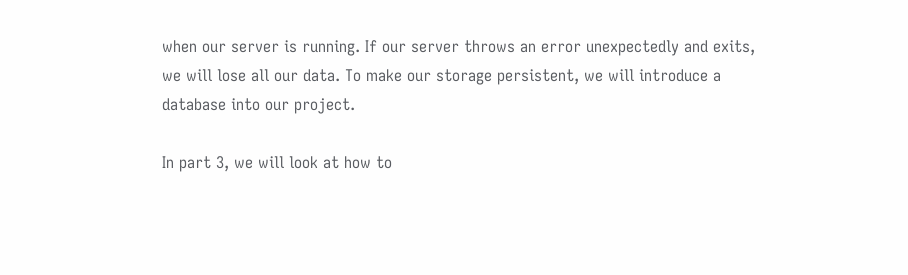when our server is running. If our server throws an error unexpectedly and exits, we will lose all our data. To make our storage persistent, we will introduce a database into our project.

In part 3, we will look at how to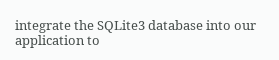integrate the SQLite3 database into our application to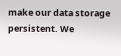make our data storage persistent. We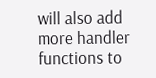will also add more handler functions to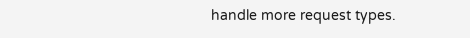handle more request types.